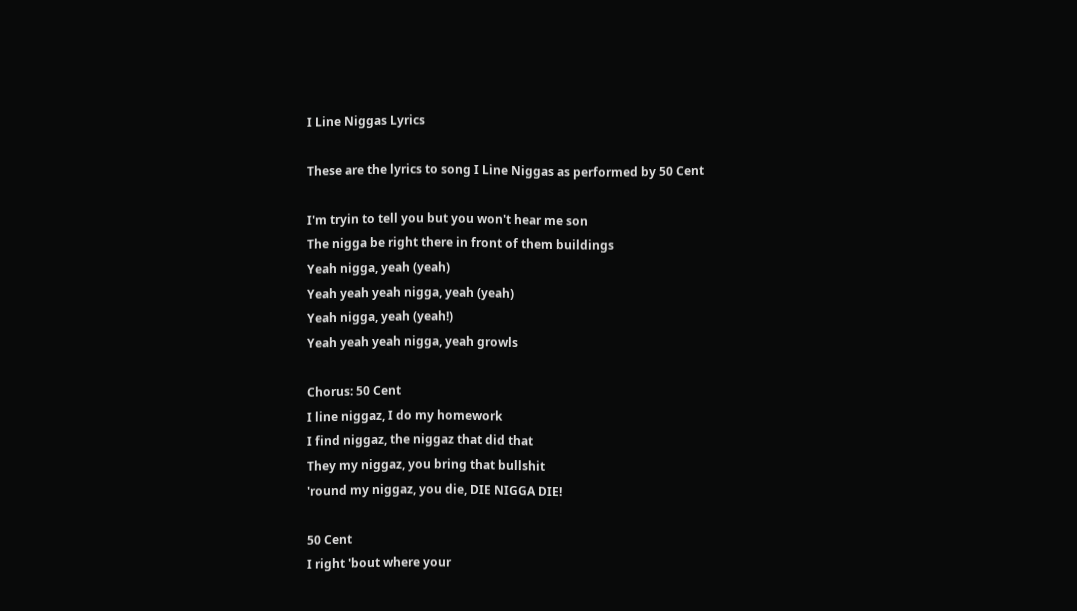I Line Niggas Lyrics

These are the lyrics to song I Line Niggas as performed by 50 Cent

I'm tryin to tell you but you won't hear me son
The nigga be right there in front of them buildings
Yeah nigga, yeah (yeah)
Yeah yeah yeah nigga, yeah (yeah)
Yeah nigga, yeah (yeah!)
Yeah yeah yeah nigga, yeah growls

Chorus: 50 Cent
I line niggaz, I do my homework
I find niggaz, the niggaz that did that
They my niggaz, you bring that bullshit
'round my niggaz, you die, DIE NIGGA DIE!

50 Cent
I right 'bout where your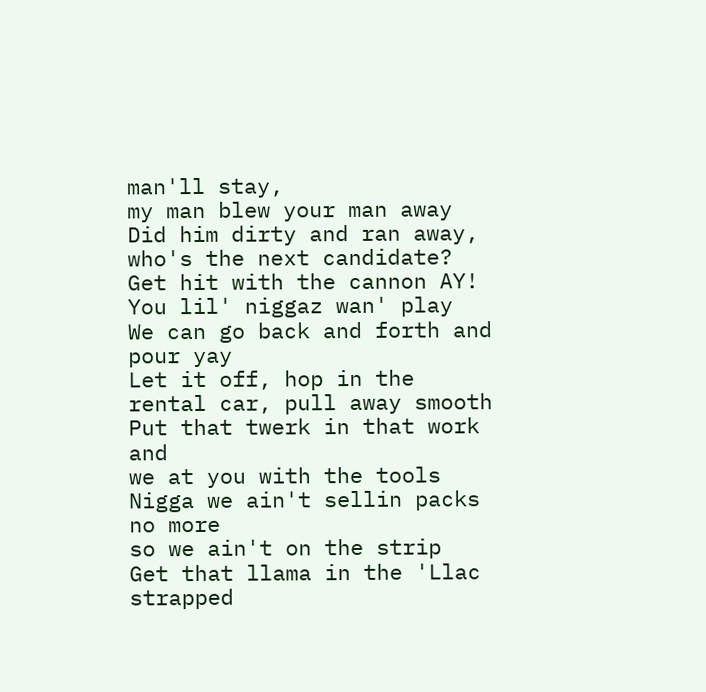man'll stay,
my man blew your man away
Did him dirty and ran away, who's the next candidate?
Get hit with the cannon AY! You lil' niggaz wan' play
We can go back and forth and pour yay
Let it off, hop in the rental car, pull away smooth
Put that twerk in that work and
we at you with the tools
Nigga we ain't sellin packs no more
so we ain't on the strip
Get that llama in the 'Llac strapped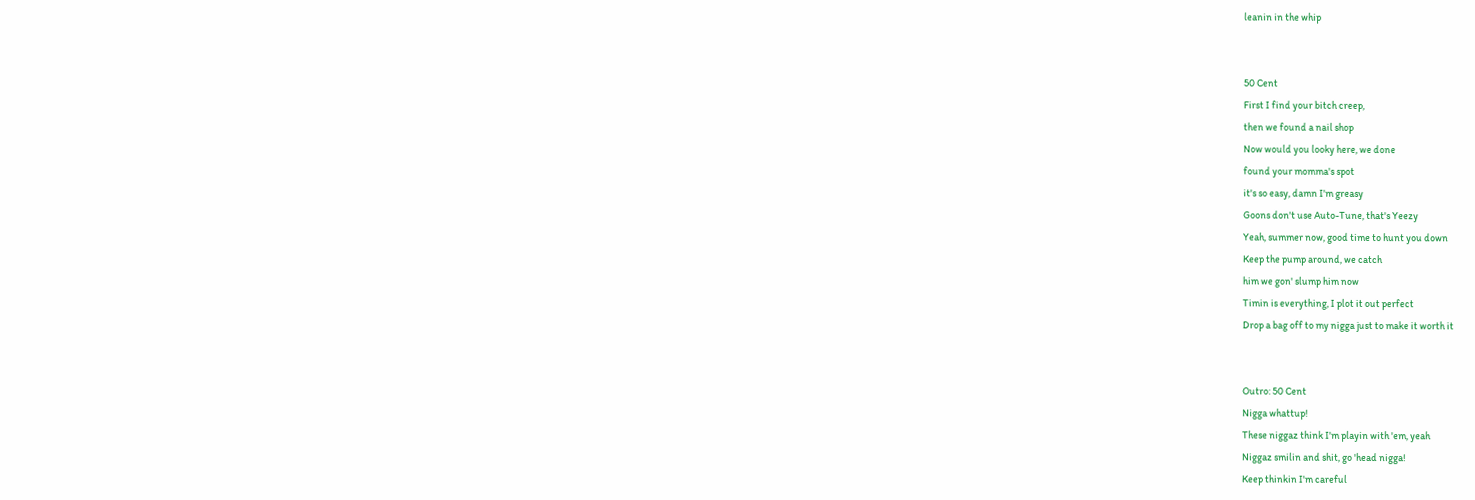leanin in the whip


50 Cent
First I find your bitch creep,
then we found a nail shop
Now would you looky here, we done
found your momma's spot
it's so easy, damn I'm greasy
Goons don't use Auto-Tune, that's Yeezy
Yeah, summer now, good time to hunt you down
Keep the pump around, we catch
him we gon' slump him now
Timin is everything, I plot it out perfect
Drop a bag off to my nigga just to make it worth it


Outro: 50 Cent
Nigga whattup!
These niggaz think I'm playin with 'em, yeah
Niggaz smilin and shit, go 'head nigga!
Keep thinkin I'm careful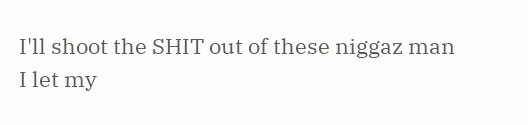I'll shoot the SHIT out of these niggaz man
I let my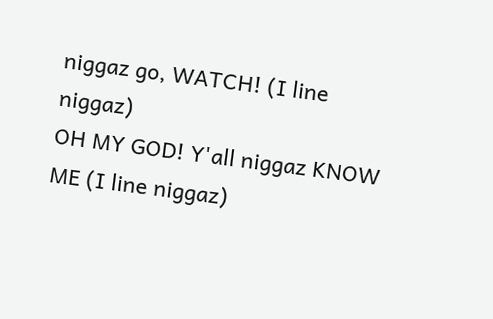niggaz go, WATCH! (I line niggaz)
OH MY GOD! Y'all niggaz KNOW ME (I line niggaz)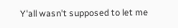Y'all wasn't supposed to let me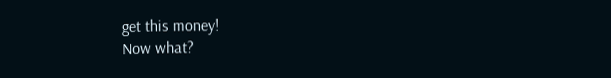get this money!
Now what?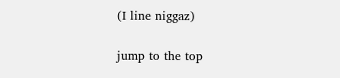(I line niggaz)

jump to the top